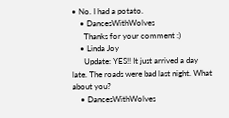• No. I had a potato.
    • DancesWithWolves
      Thanks for your comment :)
    • Linda Joy
      Update: YES!! It just arrived a day late. The roads were bad last night. What about you?
    • DancesWithWolves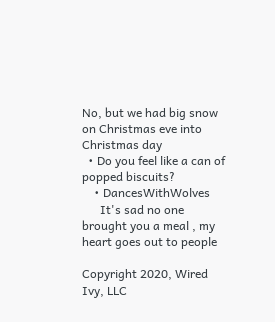No, but we had big snow on Christmas eve into Christmas day
  • Do you feel like a can of popped biscuits?
    • DancesWithWolves
      It's sad no one brought you a meal , my heart goes out to people

Copyright 2020, Wired Ivy, LLC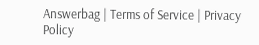Answerbag | Terms of Service | Privacy Policy